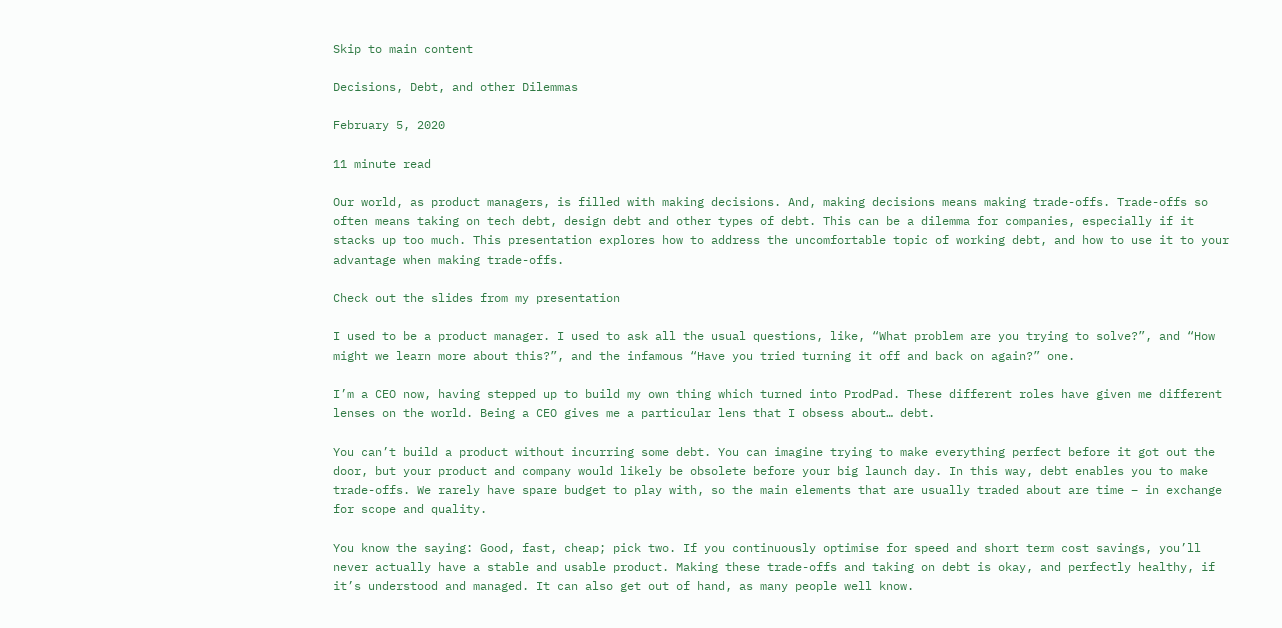Skip to main content

Decisions, Debt, and other Dilemmas

February 5, 2020

11 minute read

Our world, as product managers, is filled with making decisions. And, making decisions means making trade-offs. Trade-offs so often means taking on tech debt, design debt and other types of debt. This can be a dilemma for companies, especially if it stacks up too much. This presentation explores how to address the uncomfortable topic of working debt, and how to use it to your advantage when making trade-offs.

Check out the slides from my presentation

I used to be a product manager. I used to ask all the usual questions, like, “What problem are you trying to solve?”, and “How might we learn more about this?”, and the infamous “Have you tried turning it off and back on again?” one.

I’m a CEO now, having stepped up to build my own thing which turned into ProdPad. These different roles have given me different lenses on the world. Being a CEO gives me a particular lens that I obsess about… debt.

You can’t build a product without incurring some debt. You can imagine trying to make everything perfect before it got out the door, but your product and company would likely be obsolete before your big launch day. In this way, debt enables you to make trade-offs. We rarely have spare budget to play with, so the main elements that are usually traded about are time – in exchange for scope and quality.

You know the saying: Good, fast, cheap; pick two. If you continuously optimise for speed and short term cost savings, you’ll never actually have a stable and usable product. Making these trade-offs and taking on debt is okay, and perfectly healthy, if it’s understood and managed. It can also get out of hand, as many people well know.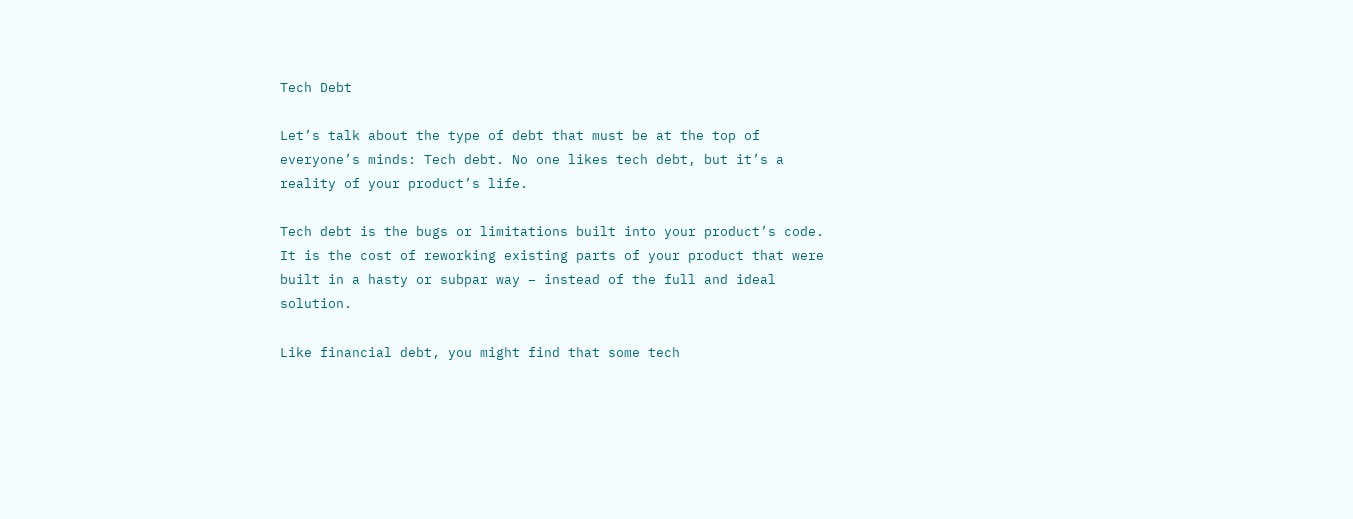Tech Debt

Let’s talk about the type of debt that must be at the top of everyone’s minds: Tech debt. No one likes tech debt, but it’s a reality of your product’s life.

Tech debt is the bugs or limitations built into your product’s code. It is the cost of reworking existing parts of your product that were built in a hasty or subpar way – instead of the full and ideal solution.

Like financial debt, you might find that some tech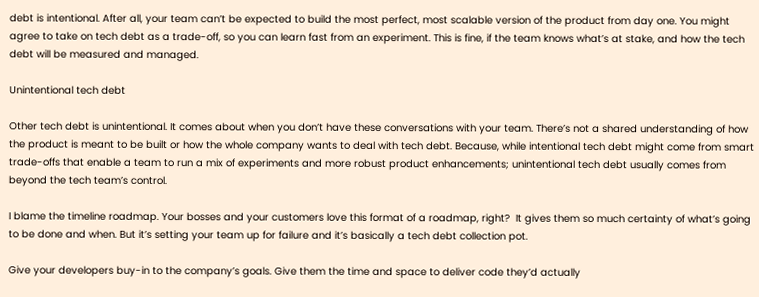debt is intentional. After all, your team can’t be expected to build the most perfect, most scalable version of the product from day one. You might agree to take on tech debt as a trade-off, so you can learn fast from an experiment. This is fine, if the team knows what’s at stake, and how the tech debt will be measured and managed.

Unintentional tech debt

Other tech debt is unintentional. It comes about when you don’t have these conversations with your team. There’s not a shared understanding of how the product is meant to be built or how the whole company wants to deal with tech debt. Because, while intentional tech debt might come from smart trade-offs that enable a team to run a mix of experiments and more robust product enhancements; unintentional tech debt usually comes from beyond the tech team’s control.

I blame the timeline roadmap. Your bosses and your customers love this format of a roadmap, right?  It gives them so much certainty of what’s going to be done and when. But it’s setting your team up for failure and it’s basically a tech debt collection pot.

Give your developers buy-in to the company’s goals. Give them the time and space to deliver code they’d actually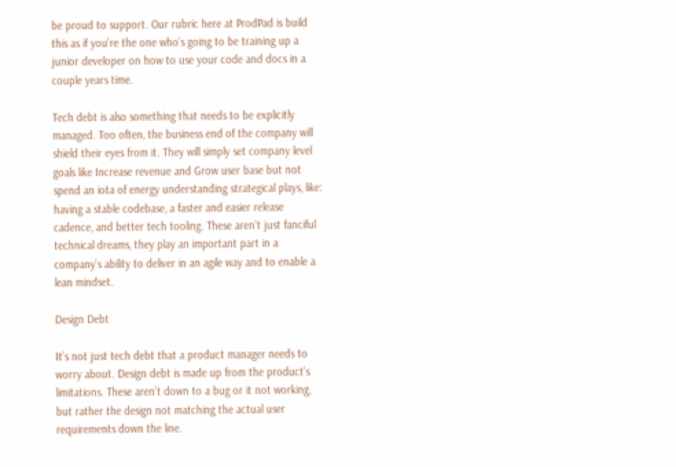be proud to support. Our rubric here at ProdPad is build this as if you’re the one who’s going to be training up a junior developer on how to use your code and docs in a couple years time.

Tech debt is also something that needs to be explicitly managed. Too often, the business end of the company will shield their eyes from it. They will simply set company level goals like Increase revenue and Grow user base but not spend an iota of energy understanding strategical plays, like: having a stable codebase, a faster and easier release cadence, and better tech tooling. These aren’t just fanciful technical dreams, they play an important part in a company’s ability to deliver in an agile way and to enable a lean mindset.

Design Debt

It’s not just tech debt that a product manager needs to worry about. Design debt is made up from the product’s limitations. These aren’t down to a bug or it not working, but rather the design not matching the actual user requirements down the line.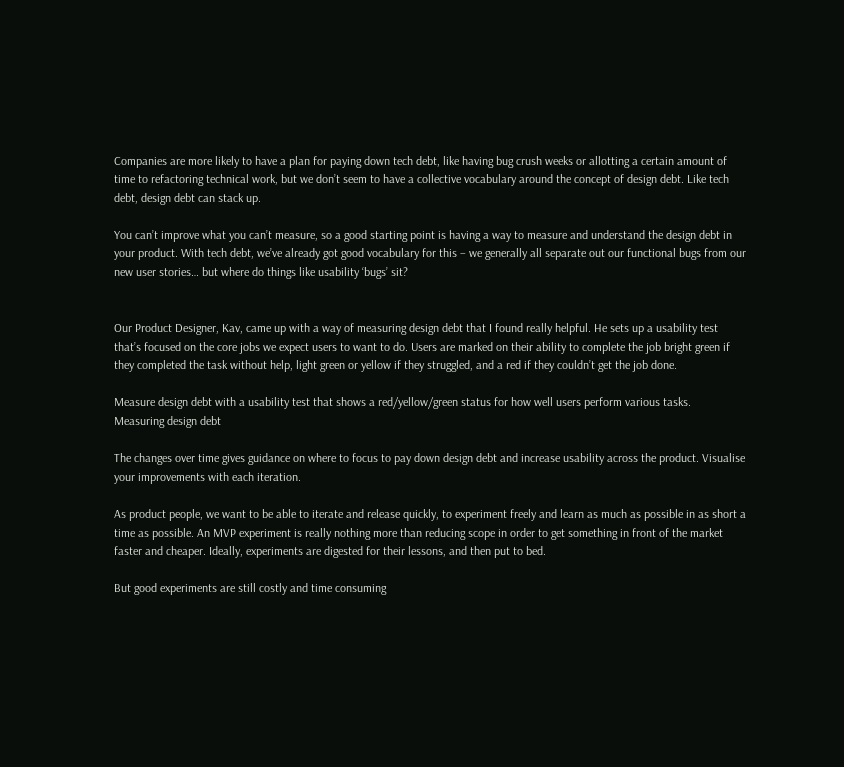Companies are more likely to have a plan for paying down tech debt, like having bug crush weeks or allotting a certain amount of time to refactoring technical work, but we don’t seem to have a collective vocabulary around the concept of design debt. Like tech debt, design debt can stack up.

You can’t improve what you can’t measure, so a good starting point is having a way to measure and understand the design debt in your product. With tech debt, we’ve already got good vocabulary for this – we generally all separate out our functional bugs from our new user stories… but where do things like usability ‘bugs’ sit?


Our Product Designer, Kav, came up with a way of measuring design debt that I found really helpful. He sets up a usability test that’s focused on the core jobs we expect users to want to do. Users are marked on their ability to complete the job bright green if they completed the task without help, light green or yellow if they struggled, and a red if they couldn’t get the job done.

Measure design debt with a usability test that shows a red/yellow/green status for how well users perform various tasks.
Measuring design debt

The changes over time gives guidance on where to focus to pay down design debt and increase usability across the product. Visualise your improvements with each iteration.

As product people, we want to be able to iterate and release quickly, to experiment freely and learn as much as possible in as short a time as possible. An MVP experiment is really nothing more than reducing scope in order to get something in front of the market faster and cheaper. Ideally, experiments are digested for their lessons, and then put to bed.

But good experiments are still costly and time consuming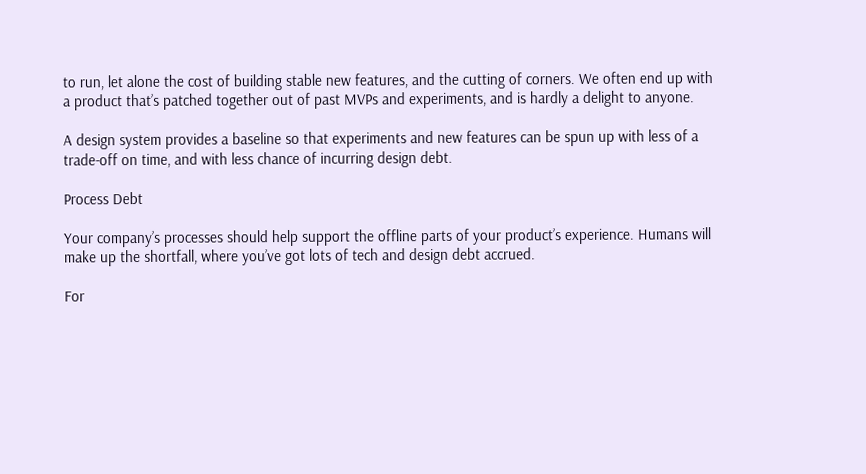to run, let alone the cost of building stable new features, and the cutting of corners. We often end up with a product that’s patched together out of past MVPs and experiments, and is hardly a delight to anyone.

A design system provides a baseline so that experiments and new features can be spun up with less of a trade-off on time, and with less chance of incurring design debt.

Process Debt

Your company’s processes should help support the offline parts of your product’s experience. Humans will make up the shortfall, where you’ve got lots of tech and design debt accrued.

For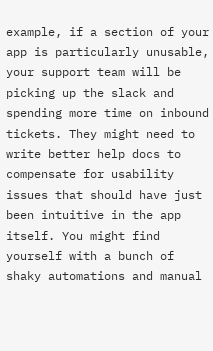example, if a section of your app is particularly unusable, your support team will be picking up the slack and spending more time on inbound tickets. They might need to write better help docs to compensate for usability issues that should have just been intuitive in the app itself. You might find yourself with a bunch of shaky automations and manual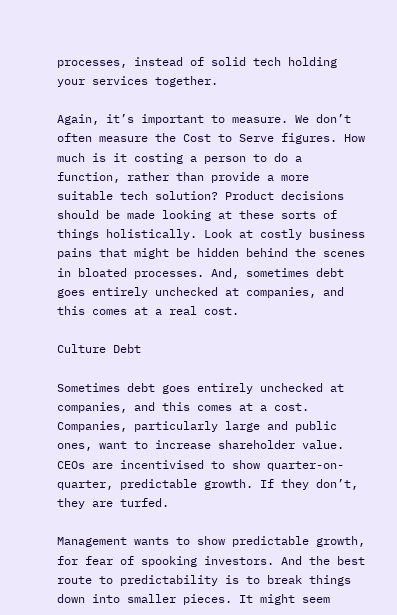processes, instead of solid tech holding your services together.

Again, it’s important to measure. We don’t often measure the Cost to Serve figures. How much is it costing a person to do a function, rather than provide a more suitable tech solution? Product decisions should be made looking at these sorts of things holistically. Look at costly business pains that might be hidden behind the scenes in bloated processes. And, sometimes debt goes entirely unchecked at companies, and this comes at a real cost.

Culture Debt

Sometimes debt goes entirely unchecked at companies, and this comes at a cost. Companies, particularly large and public ones, want to increase shareholder value. CEOs are incentivised to show quarter-on-quarter, predictable growth. If they don’t, they are turfed.

Management wants to show predictable growth, for fear of spooking investors. And the best route to predictability is to break things down into smaller pieces. It might seem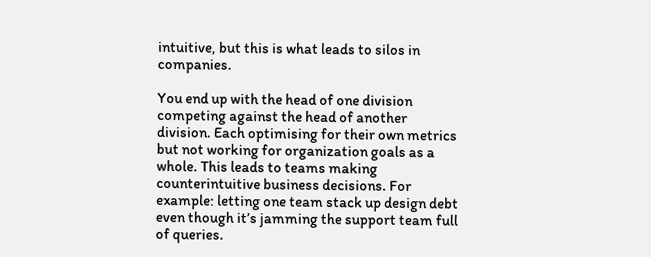intuitive, but this is what leads to silos in companies.

You end up with the head of one division competing against the head of another division. Each optimising for their own metrics but not working for organization goals as a whole. This leads to teams making counterintuitive business decisions. For example: letting one team stack up design debt even though it’s jamming the support team full of queries.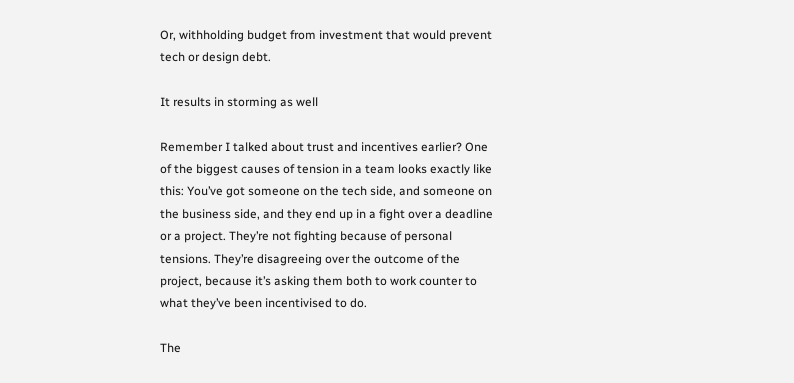Or, withholding budget from investment that would prevent tech or design debt.

It results in storming as well

Remember I talked about trust and incentives earlier? One of the biggest causes of tension in a team looks exactly like this: You’ve got someone on the tech side, and someone on the business side, and they end up in a fight over a deadline or a project. They’re not fighting because of personal tensions. They’re disagreeing over the outcome of the project, because it’s asking them both to work counter to what they’ve been incentivised to do.

The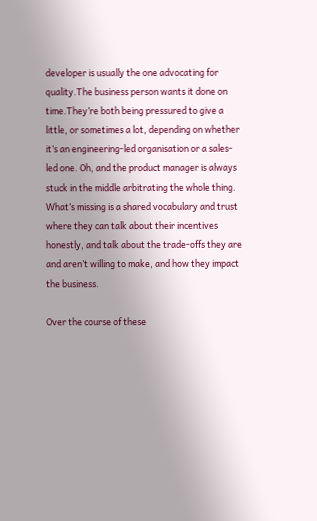developer is usually the one advocating for quality.The business person wants it done on time.They’re both being pressured to give a little, or sometimes a lot, depending on whether it’s an engineering-led organisation or a sales-led one. Oh, and the product manager is always stuck in the middle arbitrating the whole thing. What’s missing is a shared vocabulary and trust where they can talk about their incentives honestly, and talk about the trade-offs they are and aren’t willing to make, and how they impact the business.

Over the course of these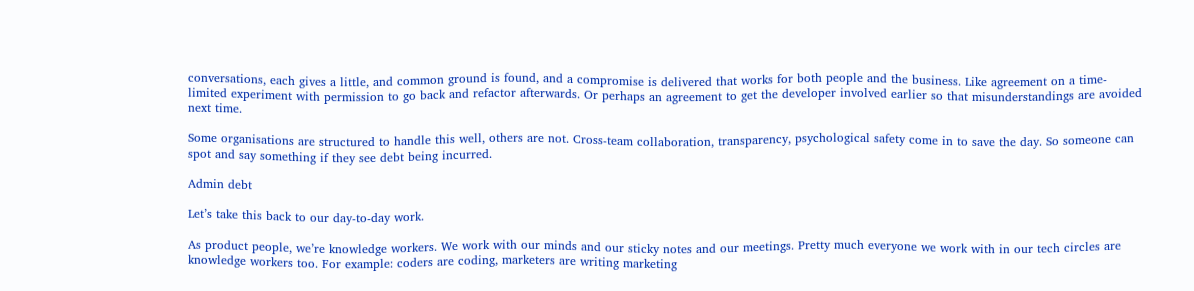conversations, each gives a little, and common ground is found, and a compromise is delivered that works for both people and the business. Like agreement on a time-limited experiment with permission to go back and refactor afterwards. Or perhaps an agreement to get the developer involved earlier so that misunderstandings are avoided next time.

Some organisations are structured to handle this well, others are not. Cross-team collaboration, transparency, psychological safety come in to save the day. So someone can spot and say something if they see debt being incurred.

Admin debt

Let’s take this back to our day-to-day work.

As product people, we’re knowledge workers. We work with our minds and our sticky notes and our meetings. Pretty much everyone we work with in our tech circles are knowledge workers too. For example: coders are coding, marketers are writing marketing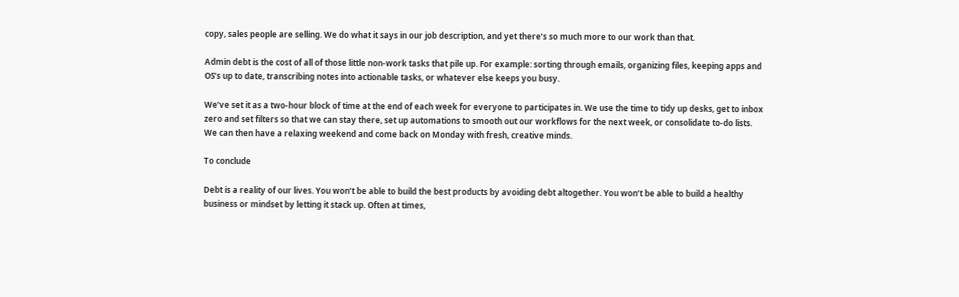copy, sales people are selling. We do what it says in our job description, and yet there’s so much more to our work than that.

Admin debt is the cost of all of those little non-work tasks that pile up. For example: sorting through emails, organizing files, keeping apps and OS’s up to date, transcribing notes into actionable tasks, or whatever else keeps you busy.

We’ve set it as a two-hour block of time at the end of each week for everyone to participates in. We use the time to tidy up desks, get to inbox zero and set filters so that we can stay there, set up automations to smooth out our workflows for the next week, or consolidate to-do lists. We can then have a relaxing weekend and come back on Monday with fresh, creative minds.

To conclude

Debt is a reality of our lives. You won’t be able to build the best products by avoiding debt altogether. You won’t be able to build a healthy business or mindset by letting it stack up. Often at times,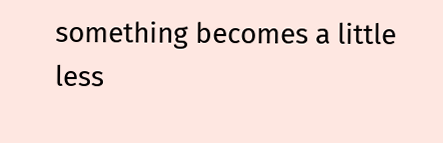something becomes a little less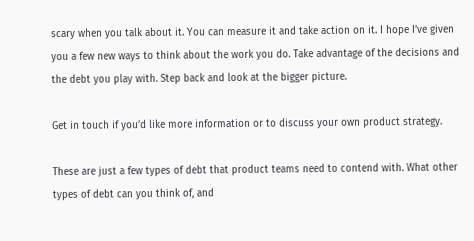scary when you talk about it. You can measure it and take action on it. I hope I’ve given you a few new ways to think about the work you do. Take advantage of the decisions and the debt you play with. Step back and look at the bigger picture.

Get in touch if you’d like more information or to discuss your own product strategy.

These are just a few types of debt that product teams need to contend with. What other types of debt can you think of, and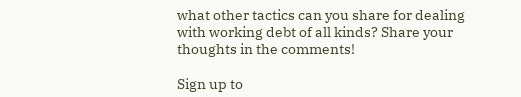what other tactics can you share for dealing with working debt of all kinds? Share your thoughts in the comments!

Sign up to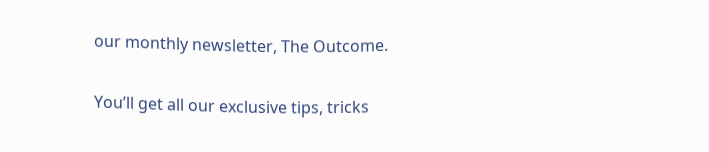our monthly newsletter, The Outcome.

You’ll get all our exclusive tips, tricks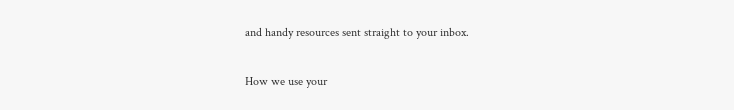and handy resources sent straight to your inbox.

How we use your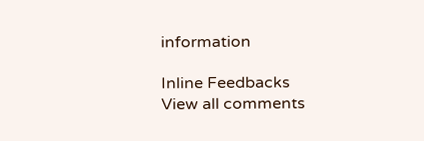information

Inline Feedbacks
View all comments